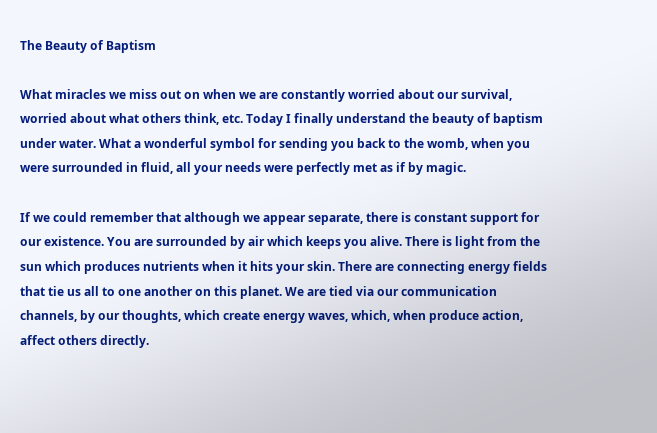The Beauty of Baptism

What miracles we miss out on when we are constantly worried about our survival, worried about what others think, etc. Today I finally understand the beauty of baptism under water. What a wonderful symbol for sending you back to the womb, when you were surrounded in fluid, all your needs were perfectly met as if by magic.

If we could remember that although we appear separate, there is constant support for our existence. You are surrounded by air which keeps you alive. There is light from the sun which produces nutrients when it hits your skin. There are connecting energy fields that tie us all to one another on this planet. We are tied via our communication channels, by our thoughts, which create energy waves, which, when produce action, affect others directly.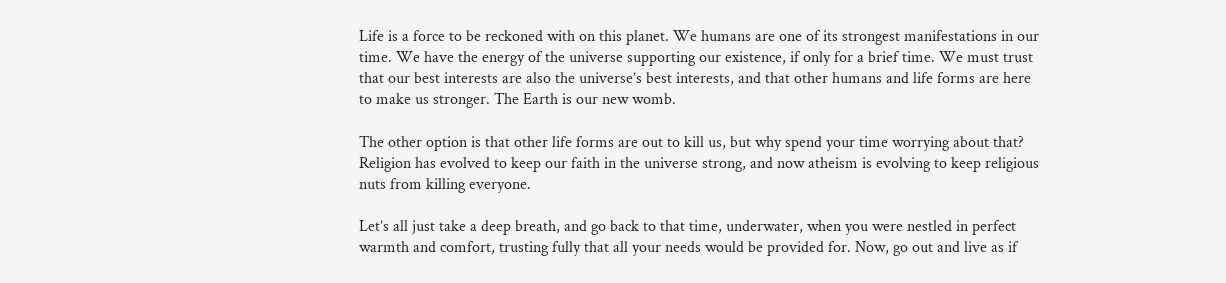Life is a force to be reckoned with on this planet. We humans are one of its strongest manifestations in our time. We have the energy of the universe supporting our existence, if only for a brief time. We must trust that our best interests are also the universe’s best interests, and that other humans and life forms are here to make us stronger. The Earth is our new womb.

The other option is that other life forms are out to kill us, but why spend your time worrying about that? Religion has evolved to keep our faith in the universe strong, and now atheism is evolving to keep religious nuts from killing everyone.

Let’s all just take a deep breath, and go back to that time, underwater, when you were nestled in perfect warmth and comfort, trusting fully that all your needs would be provided for. Now, go out and live as if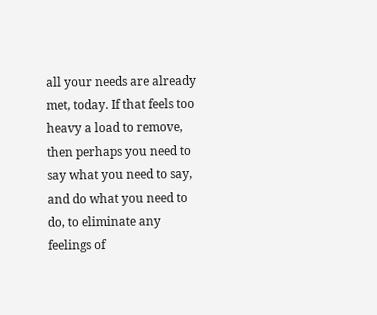all your needs are already met, today. If that feels too heavy a load to remove, then perhaps you need to say what you need to say, and do what you need to do, to eliminate any feelings of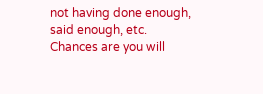not having done enough, said enough, etc. Chances are you will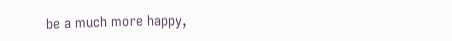be a much more happy,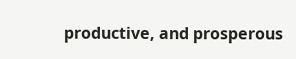productive, and prosperous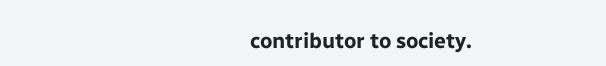contributor to society.